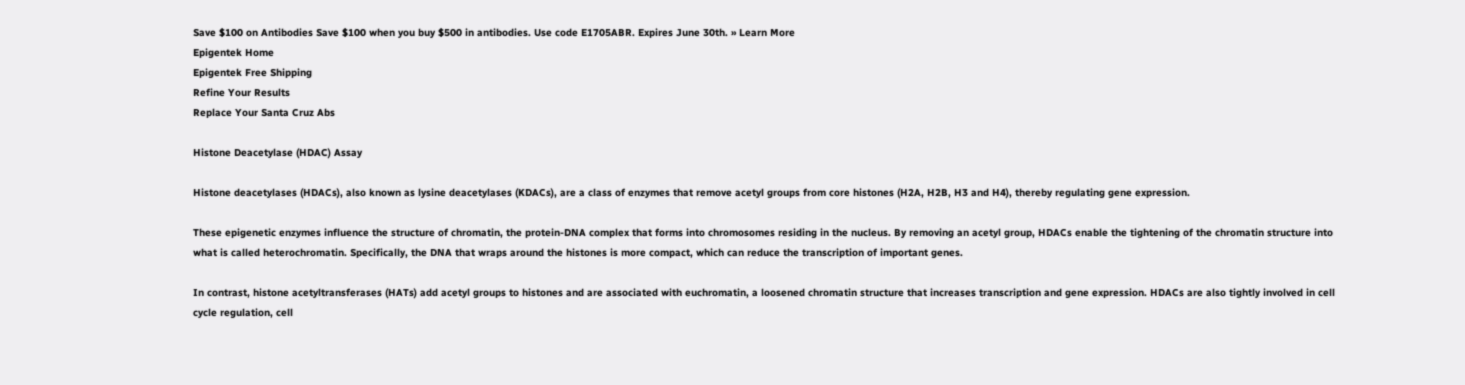Save $100 on Antibodies Save $100 when you buy $500 in antibodies. Use code E1705ABR. Expires June 30th. » Learn More
Epigentek Home
Epigentek Free Shipping
Refine Your Results
Replace Your Santa Cruz Abs

Histone Deacetylase (HDAC) Assay

Histone deacetylases (HDACs), also known as lysine deacetylases (KDACs), are a class of enzymes that remove acetyl groups from core histones (H2A, H2B, H3 and H4), thereby regulating gene expression.

These epigenetic enzymes influence the structure of chromatin, the protein-DNA complex that forms into chromosomes residing in the nucleus. By removing an acetyl group, HDACs enable the tightening of the chromatin structure into what is called heterochromatin. Specifically, the DNA that wraps around the histones is more compact, which can reduce the transcription of important genes.

In contrast, histone acetyltransferases (HATs) add acetyl groups to histones and are associated with euchromatin, a loosened chromatin structure that increases transcription and gene expression. HDACs are also tightly involved in cell cycle regulation, cell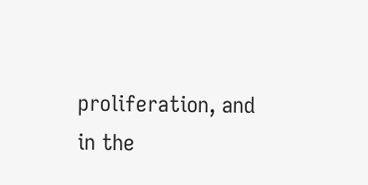proliferation, and in the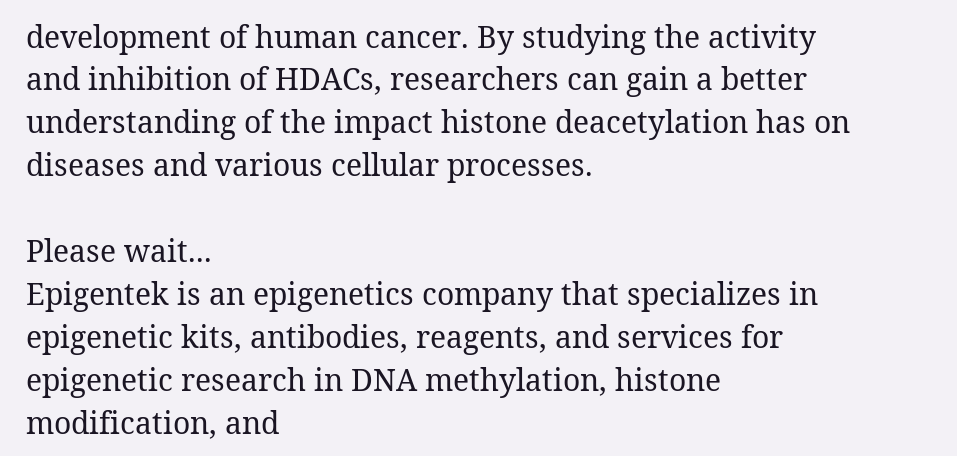development of human cancer. By studying the activity and inhibition of HDACs, researchers can gain a better understanding of the impact histone deacetylation has on diseases and various cellular processes.

Please wait...
Epigentek is an epigenetics company that specializes in epigenetic kits, antibodies, reagents, and services for epigenetic research in DNA methylation, histone modification, and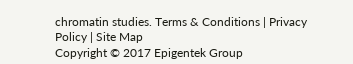chromatin studies. Terms & Conditions | Privacy Policy | Site Map
Copyright © 2017 Epigentek Group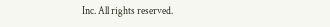Inc. All rights reserved.